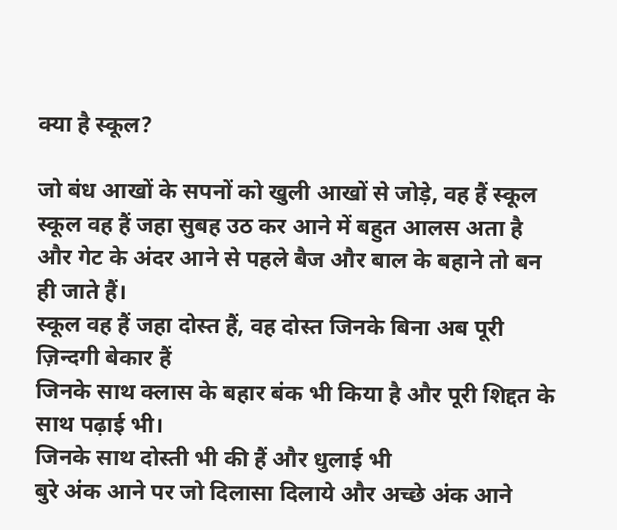क्या है स्कूल?

जो बंध आखों के सपनों को खुली आखों से जोड़े, वह हैं स्कूल
स्कूल वह हैं जहा सुबह उठ कर आने में बहुत आलस अता है और गेट के अंदर आने से पहले बैज और बाल के बहाने तो बन ही जाते हैं।
स्कूल वह हैं जहा दोस्त हैं, वह दोस्त जिनके बिना अब पूरी ज़िन्दगी बेकार हैं
जिनके साथ क्लास के बहार बंक भी किया है और पूरी शिद्दत के साथ पढ़ाई भी।
जिनके साथ दोस्ती भी की हैं और धुलाई भी
बुरे अंक आने पर जो दिलासा दिलाये और अच्छे अंक आने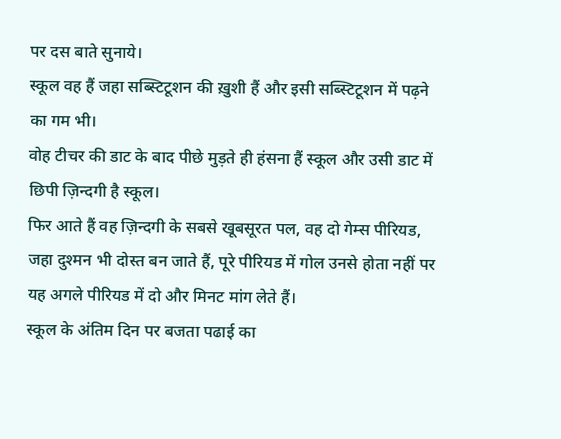पर दस बाते सुनाये।
स्कूल वह हैं जहा सब्स्टिटूशन की ख़ुशी हैं और इसी सब्स्टिटूशन में पढ़ने का गम भी।
वोह टीचर की डाट के बाद पीछे मुड़ते ही हंसना हैं स्कूल और उसी डाट में छिपी ज़िन्दगी है स्कूल।
फिर आते हैं वह ज़िन्दगी के सबसे खूबसूरत पल, वह दो गेम्स पीरियड, जहा दुश्मन भी दोस्त बन जाते हैं, पूरे पीरियड में गोल उनसे होता नहीं पर यह अगले पीरियड में दो और मिनट मांग लेते हैं।
स्कूल के अंतिम दिन पर बजता पढाई का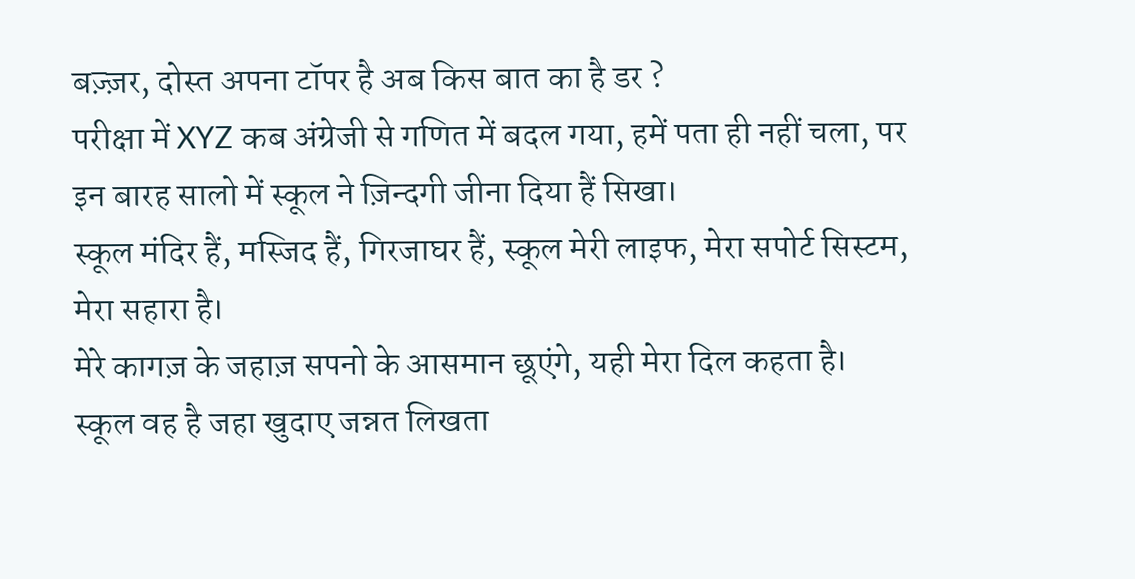बज़्ज़र, दोस्त अपना टॉपर है अब किस बात का है डर ?
परीक्षा में XYZ कब अंग्रेजी से गणित में बदल गया, हमें पता ही नहीं चला, पर इन बारह सालो में स्कूल ने ज़िन्दगी जीना दिया हैं सिखा।
स्कूल मंदिर हैं, मस्जिद हैं, गिरजाघर हैं, स्कूल मेरी लाइफ, मेरा सपोर्ट सिस्टम, मेरा सहारा है।
मेरे कागज़ के जहाज़ सपनो के आसमान छूएंगे, यही मेरा दिल कहता है।
स्कूल वह है जहा खुदाए जन्नत लिखता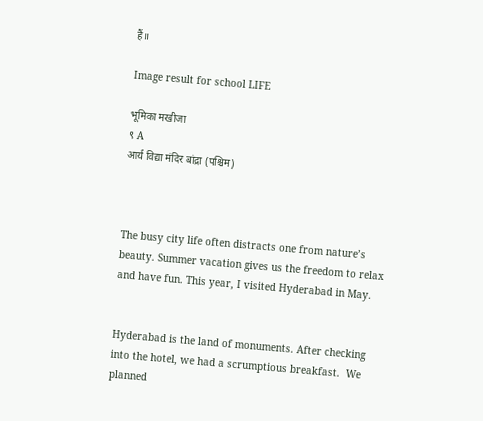हैं॥

Image result for school LIFE

भूमिका मखीजा
९ A
आर्य विद्या मंदिर बांद्रा (पश्चिम)



The busy city life often distracts one from nature’s beauty. Summer vacation gives us the freedom to relax and have fun. This year, I visited Hyderabad in May.


Hyderabad is the land of monuments. After checking into the hotel, we had a scrumptious breakfast.  We planned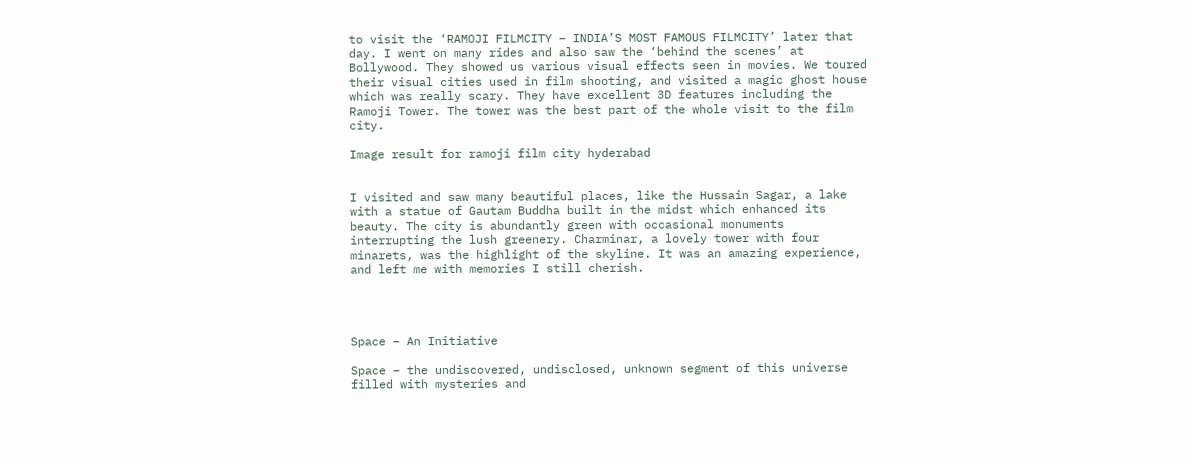to visit the ‘RAMOJI FILMCITY – INDIA’S MOST FAMOUS FILMCITY’ later that day. I went on many rides and also saw the ‘behind the scenes’ at Bollywood. They showed us various visual effects seen in movies. We toured their visual cities used in film shooting, and visited a magic ghost house which was really scary. They have excellent 3D features including the Ramoji Tower. The tower was the best part of the whole visit to the film city.

Image result for ramoji film city hyderabad


I visited and saw many beautiful places, like the Hussain Sagar, a lake with a statue of Gautam Buddha built in the midst which enhanced its beauty. The city is abundantly green with occasional monuments interrupting the lush greenery. Charminar, a lovely tower with four minarets, was the highlight of the skyline. It was an amazing experience, and left me with memories I still cherish.




Space – An Initiative

Space – the undiscovered, undisclosed, unknown segment of this universe filled with mysteries and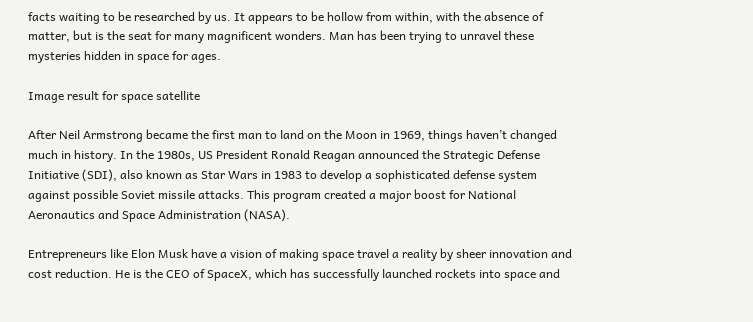facts waiting to be researched by us. It appears to be hollow from within, with the absence of matter, but is the seat for many magnificent wonders. Man has been trying to unravel these mysteries hidden in space for ages.

Image result for space satellite

After Neil Armstrong became the first man to land on the Moon in 1969, things haven’t changed much in history. In the 1980s, US President Ronald Reagan announced the Strategic Defense Initiative (SDI), also known as Star Wars in 1983 to develop a sophisticated defense system against possible Soviet missile attacks. This program created a major boost for National Aeronautics and Space Administration (NASA).

Entrepreneurs like Elon Musk have a vision of making space travel a reality by sheer innovation and cost reduction. He is the CEO of SpaceX, which has successfully launched rockets into space and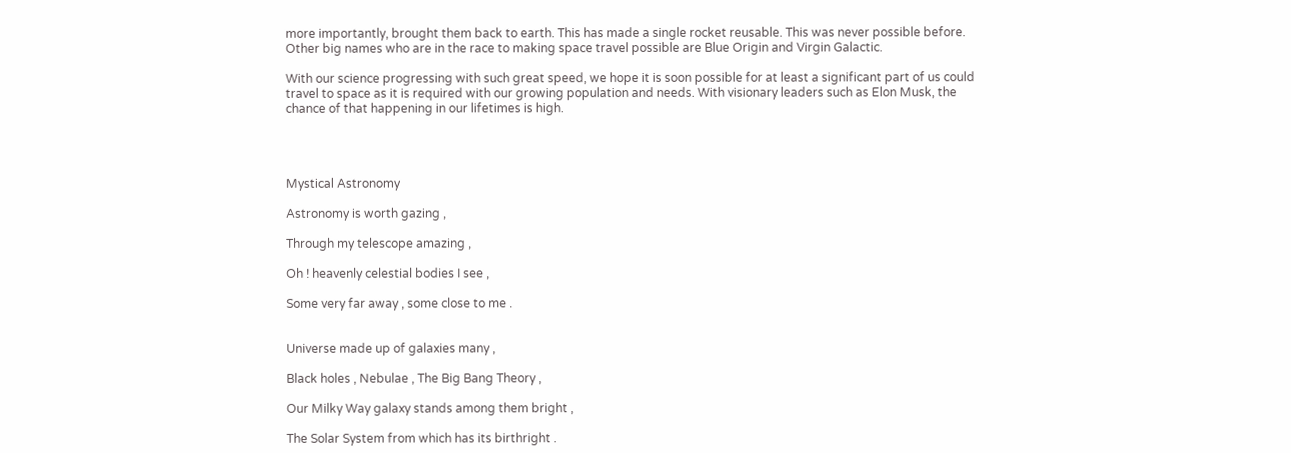more importantly, brought them back to earth. This has made a single rocket reusable. This was never possible before. Other big names who are in the race to making space travel possible are Blue Origin and Virgin Galactic.

With our science progressing with such great speed, we hope it is soon possible for at least a significant part of us could travel to space as it is required with our growing population and needs. With visionary leaders such as Elon Musk, the chance of that happening in our lifetimes is high.




Mystical Astronomy

Astronomy is worth gazing ,

Through my telescope amazing ,

Oh ! heavenly celestial bodies I see ,

Some very far away , some close to me .


Universe made up of galaxies many ,

Black holes , Nebulae , The Big Bang Theory ,

Our Milky Way galaxy stands among them bright ,

The Solar System from which has its birthright .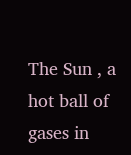The Sun , a hot ball of gases in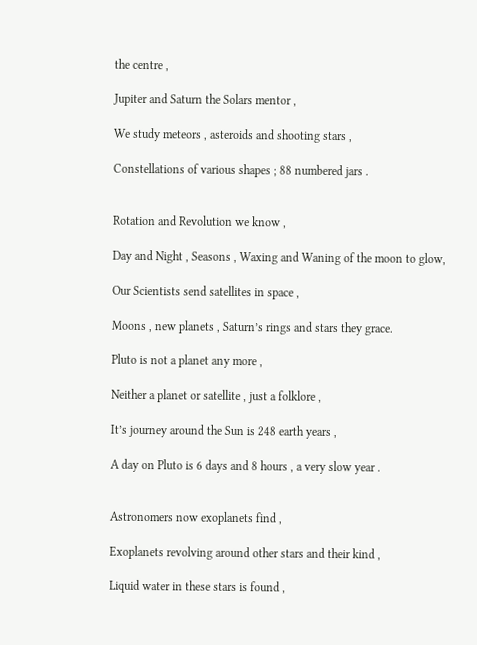the centre ,

Jupiter and Saturn the Solars mentor ,

We study meteors , asteroids and shooting stars ,

Constellations of various shapes ; 88 numbered jars .


Rotation and Revolution we know ,

Day and Night , Seasons , Waxing and Waning of the moon to glow,

Our Scientists send satellites in space ,

Moons , new planets , Saturn’s rings and stars they grace.

Pluto is not a planet any more ,

Neither a planet or satellite , just a folklore ,

It’s journey around the Sun is 248 earth years ,

A day on Pluto is 6 days and 8 hours , a very slow year .


Astronomers now exoplanets find ,

Exoplanets revolving around other stars and their kind ,

Liquid water in these stars is found ,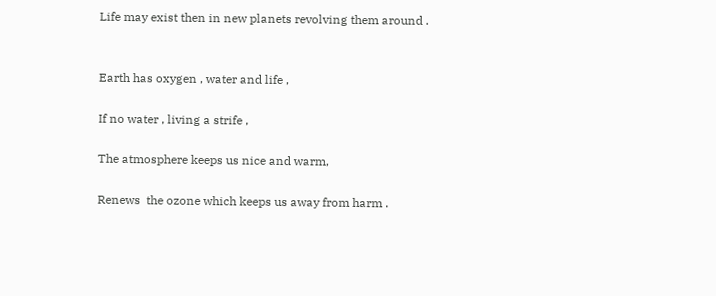Life may exist then in new planets revolving them around .


Earth has oxygen , water and life ,

If no water , living a strife ,

The atmosphere keeps us nice and warm,

Renews  the ozone which keeps us away from harm .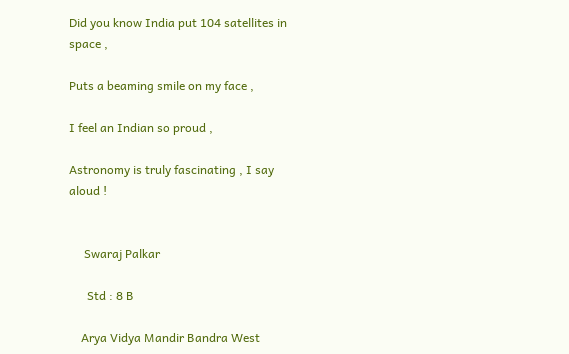Did you know India put 104 satellites in space ,

Puts a beaming smile on my face ,

I feel an Indian so proud ,

Astronomy is truly fascinating , I say aloud !


     Swaraj Palkar

      Std : 8 B

    Arya Vidya Mandir Bandra West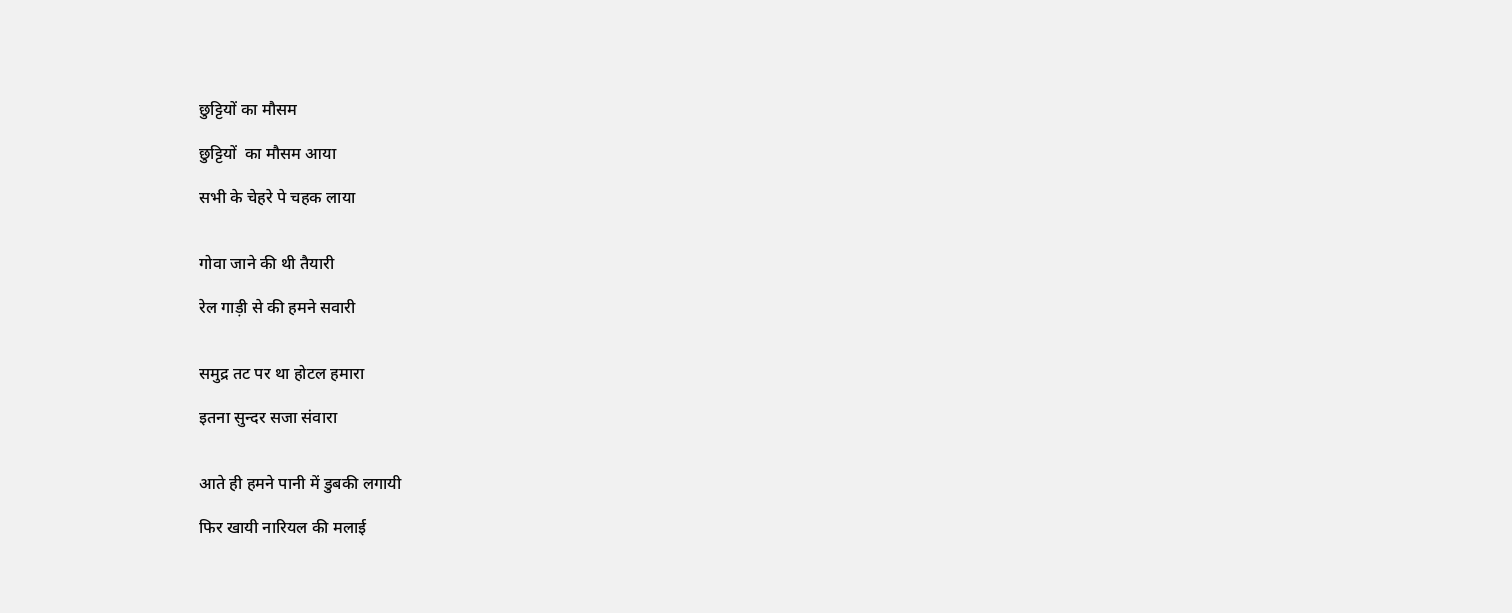छुट्टियों का मौसम

छुट्टियों  का मौसम आया

सभी के चेहरे पे चहक लाया


गोवा जाने की थी तैयारी

रेल गाड़ी से की हमने सवारी


समुद्र तट पर था होटल हमारा

इतना सुन्दर सजा संवारा


आते ही हमने पानी में डुबकी लगायी

फिर खायी नारियल की मलाई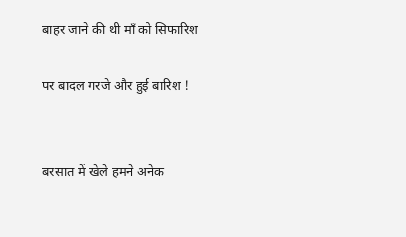बाहर जाने की थी माँ को सिफारिश

पर बादल गरजे और हुई बारिश !


बरसात में खेले हमने अनेक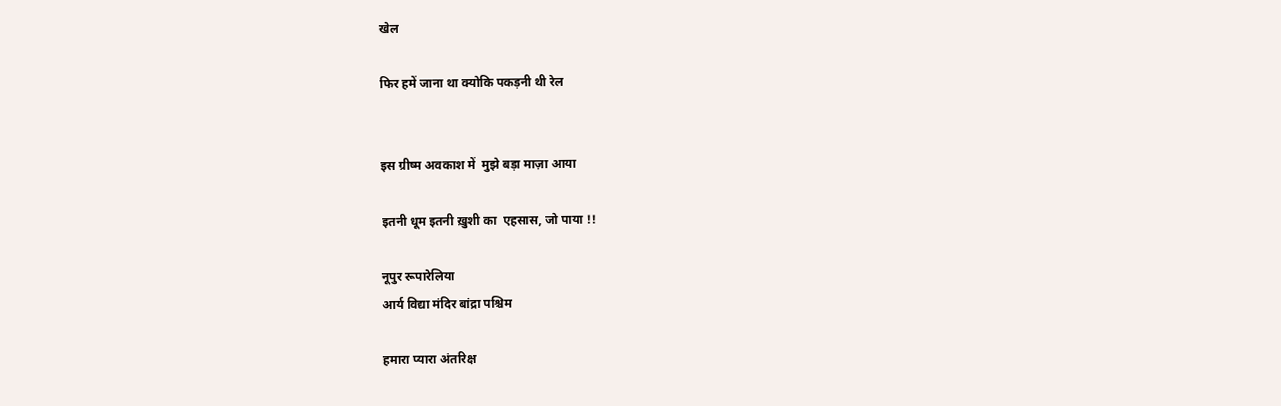खेल

फिर हमें जाना था क्योकि पकड़नी थी रेल


इस ग्रीष्म अवकाश में  मुझे बड़ा माज़ा आया

इतनी धूम इतनी ख़ुशी का  एहसास, जो पाया !!

नूपुर रूपारेलिया
आर्य विद्या मंदिर बांद्रा पश्चिम

हमारा प्यारा अंतरिक्ष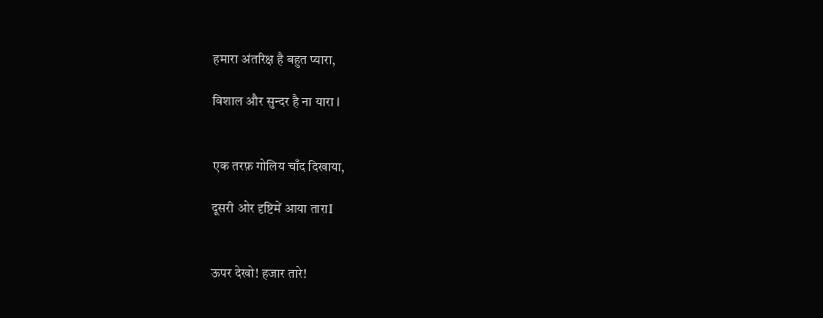हमारा अंतरिक्ष है बहुत प्यारा,

विशाल और सुन्दर है ना यारा I


एक तरफ़ गोलिय चाँद दिखाया,

दूसरी ओर दृष्टिमें आया ताराI


ऊपर देखो! हजार तारे!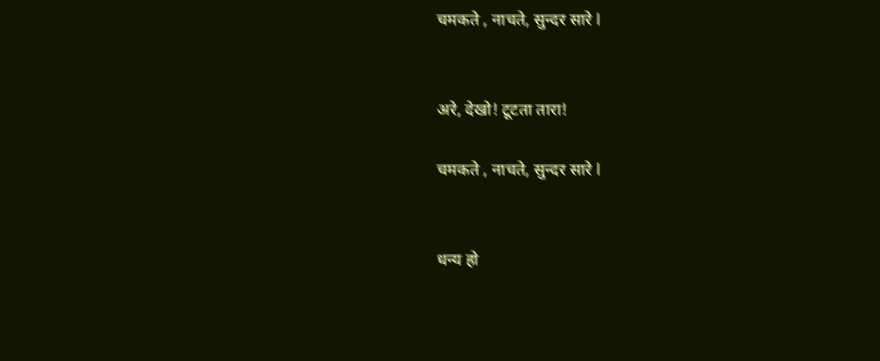चमकते , नाचते, सुन्दर सारे I


अरे, देखो! टूटता तारा!

चमकते , नाचते, सुन्दर सारे I


धन्य हो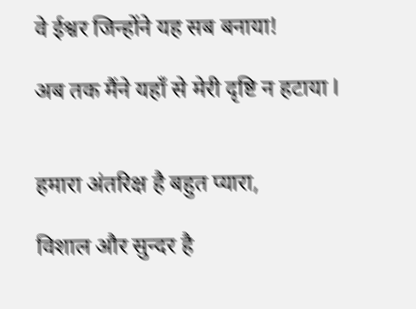वे ईश्वर जिन्होंने यह सब बनाया!

अब तक मैंने यहाँ से मेरी दृष्टि न हटाया I


हमारा अंतरिक्ष है बहुत प्यारा,

विशाल और सुन्दर है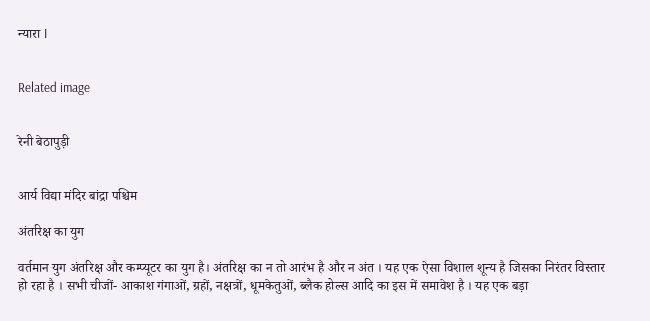न्यारा I


Related image


रेनी बेठापुड़ी


आर्य विद्या मंदिर बांद्रा पश्चिम

अंतरिक्ष का युग

वर्तमान युग अंतरिक्ष और कम्प्यूटर का युग है। अंतरिक्ष का न तो आरंभ है और न अंत । यह एक ऐसा विशाल शून्य है जिसका निरंतर विस्तार हो रहा है । सभी चीजों- आकाश गंगाओं, ग्रहों, नक्षत्रों, धूमकेतुओं, ब्लैक होल्स आदि का इस में समावेश है । यह एक बड़ा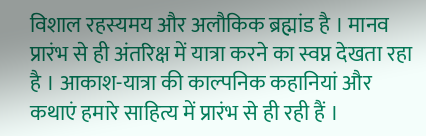विशाल रहस्यमय और अलौकिक ब्रह्मांड है । मानव प्रारंभ से ही अंतरिक्ष में यात्रा करने का स्वप्न देखता रहा है । आकाश-यात्रा की काल्पनिक कहानियां और कथाएं हमारे साहित्य में प्रारंभ से ही रही हैं ।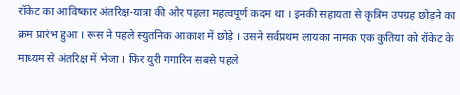रॉकेट का आविष्कार अंतरिक्ष-यात्रा की ओर पहला महत्वपूर्ण कदम था । इनकी सहायता से कृत्रिम उपग्रह छोड़ने का क्रम प्रारंभ हुआ । रूस ने पहले स्युतनिक आकाश में छोड़े । उसने सर्वप्रथम लायका नामक एक कुतिया को रॉकेट के माध्यम से अंतरिक्ष में भेजा । फिर युरी गगारिन सबसे पहले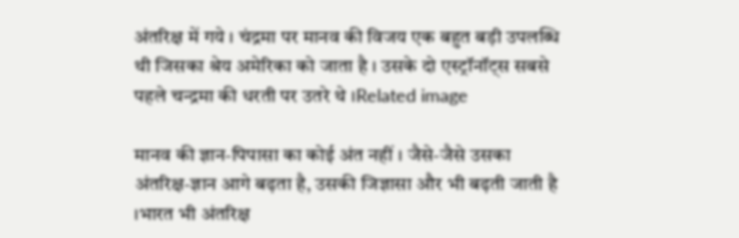अंतरिक्ष में गये । चंद्रमा पर मानव की विजय एक बहुत बड़ी उपलब्धि थी जिसका श्रेय अमेरिका को जाता है । उसके दो एस्ट्रॉनॉट्‌स सबसे पहले चन्द्रमा की धरती पर उतरे थे ।Related image

मानव की ज्ञान-पिपासा का कोई अंत नहीं । जैसे-जैसे उसका अंतरिक्ष-ज्ञान आगे बढ़ता है, उसकी जिज्ञासा और भी बढ़ती जाती है ।भारत भी अंतरिक्ष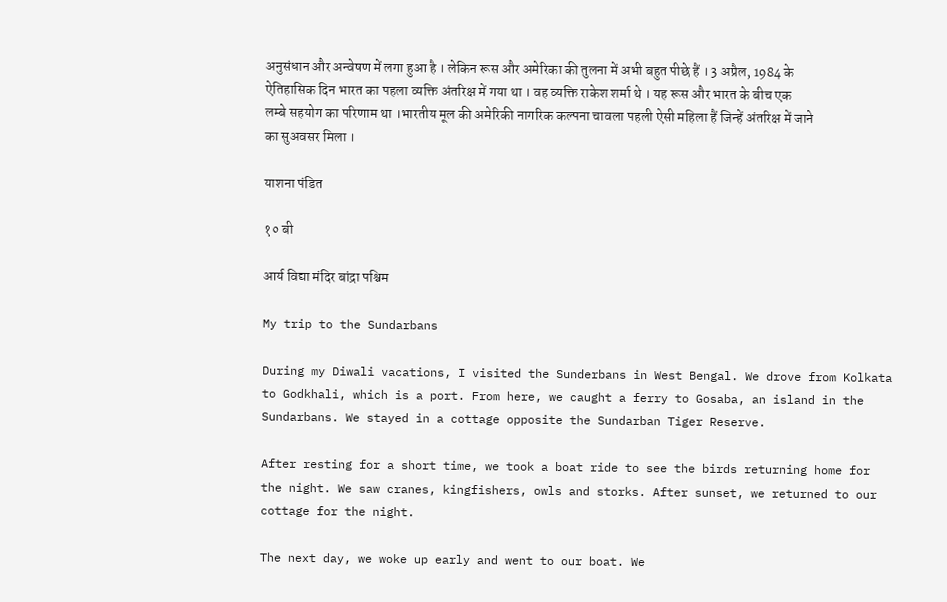अनुसंधान और अन्वेषण में लगा हुआ है । लेकिन रूस और अमेरिका की तुलना में अभी बहुत पीछे हैं । 3 अप्रैल, 1984 के ऐतिहासिक दिन भारत का पहला व्यक्ति अंतरिक्ष में गया था । वह व्यक्ति राकेश शर्मा थे । यह रूस और भारत के बीच एक लम्बे सहयोग का परिणाम था ।भारतीय मूल की अमेरिकी नागरिक कल्पना चावला पहली ऐसी महिला हैं जिन्हें अंतरिक्ष में जाने का सुअवसर मिला ।

याशना पंडित

१० बी

आर्य विद्या मंदिर बांद्रा पश्चिम

My trip to the Sundarbans

During my Diwali vacations, I visited the Sunderbans in West Bengal. We drove from Kolkata to Godkhali, which is a port. From here, we caught a ferry to Gosaba, an island in the Sundarbans. We stayed in a cottage opposite the Sundarban Tiger Reserve.

After resting for a short time, we took a boat ride to see the birds returning home for the night. We saw cranes, kingfishers, owls and storks. After sunset, we returned to our cottage for the night.

The next day, we woke up early and went to our boat. We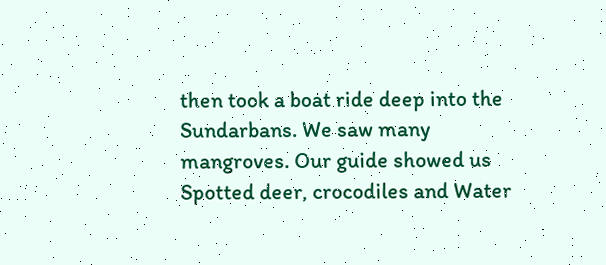then took a boat ride deep into the Sundarbans. We saw many mangroves. Our guide showed us Spotted deer, crocodiles and Water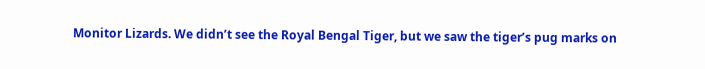Monitor Lizards. We didn’t see the Royal Bengal Tiger, but we saw the tiger’s pug marks on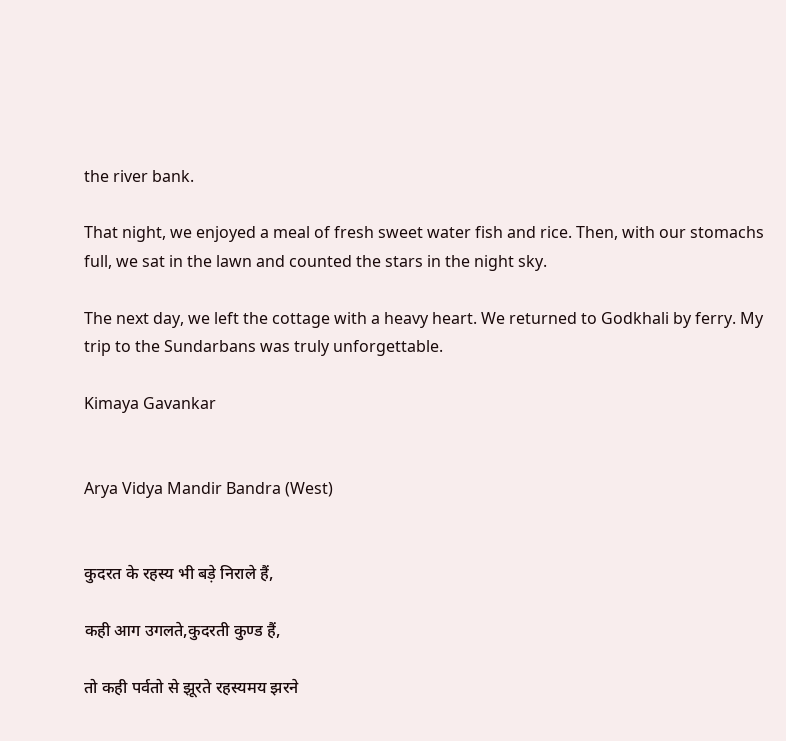the river bank.

That night, we enjoyed a meal of fresh sweet water fish and rice. Then, with our stomachs full, we sat in the lawn and counted the stars in the night sky.

The next day, we left the cottage with a heavy heart. We returned to Godkhali by ferry. My trip to the Sundarbans was truly unforgettable.

Kimaya Gavankar


Arya Vidya Mandir Bandra (West)


कुदरत के रहस्य भी बड़े निराले हैं,

कही आग उगलते,कुदरती कुण्ड हैं,

तो कही पर्वतो से झूरते रहस्यमय झरने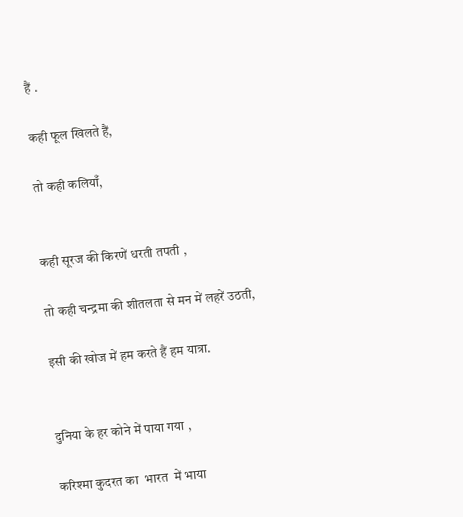हैं .

कही फूल खिलते हैं,

तो कही कलियाँ,


कही सूरज की किरणें धरती तपती ,

तो कही चन्द्रमा की शीतलता से मन में लहरें उठती,

इसी की खोज में हम करते हैं हम यात्रा.


दुनिया के हर कोने में पाया गया ,

करिश्मा कुदरत का  भारत  में भाया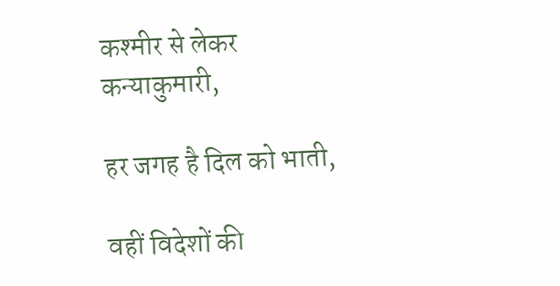कश्मीर से लेकर कन्याकुमारी,

हर जगह है दिल को भाती,

वहीं विदेशों की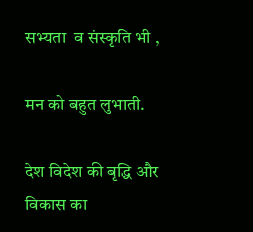सभ्यता  व संस्कृति भी ,

मन को बहुत लुभाती.

देश विदेश की बृद्धि और विकास का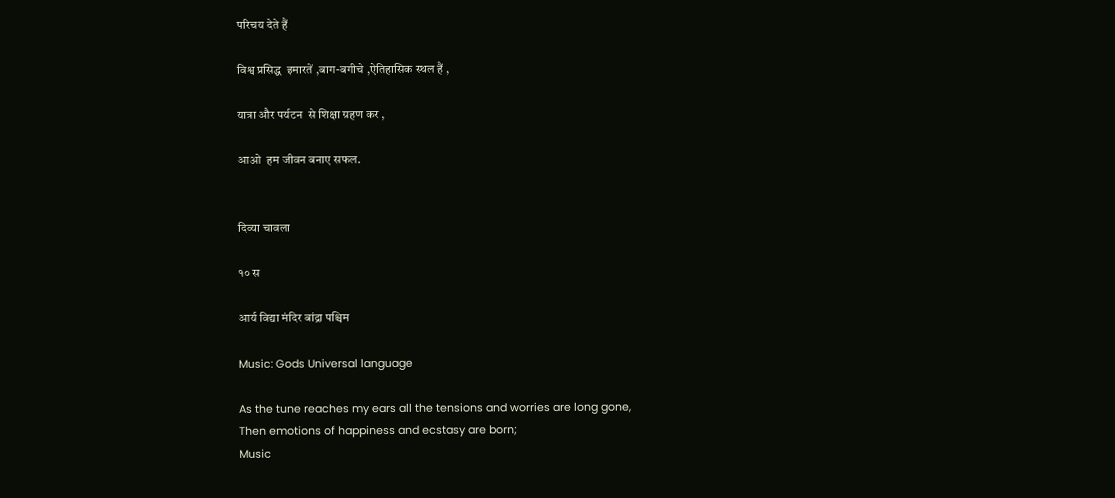परिचय देते हैं

विश्व प्रसिद्ध  इमारतें ,बाग-बगीचे ,ऐतिहासिक स्थल हैं ,

यात्रा और पर्यटन  से शिक्षा ग्रहण कर ,

आओ  हम जीवन बनाए सफल.


दिव्या चावला

१० स

आर्य विद्या मंदिर बांद्रा पश्चिम

Music: Gods Universal language

As the tune reaches my ears all the tensions and worries are long gone,
Then emotions of happiness and ecstasy are born;
Music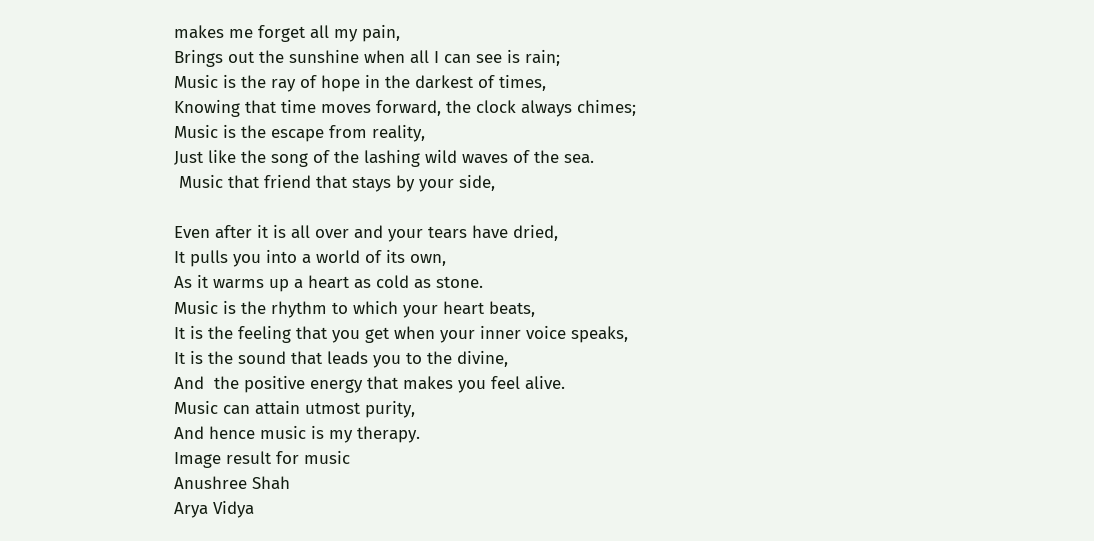makes me forget all my pain,
Brings out the sunshine when all I can see is rain;
Music is the ray of hope in the darkest of times,
Knowing that time moves forward, the clock always chimes;
Music is the escape from reality,
Just like the song of the lashing wild waves of the sea.
 Music that friend that stays by your side,

Even after it is all over and your tears have dried,
It pulls you into a world of its own,
As it warms up a heart as cold as stone.
Music is the rhythm to which your heart beats,
It is the feeling that you get when your inner voice speaks,
It is the sound that leads you to the divine,
And  the positive energy that makes you feel alive.
Music can attain utmost purity,
And hence music is my therapy.
Image result for music
Anushree Shah
Arya Vidya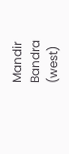Mandir Bandra (west)